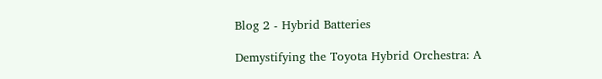Blog 2 - Hybrid Batteries

Demystifying the Toyota Hybrid Orchestra: A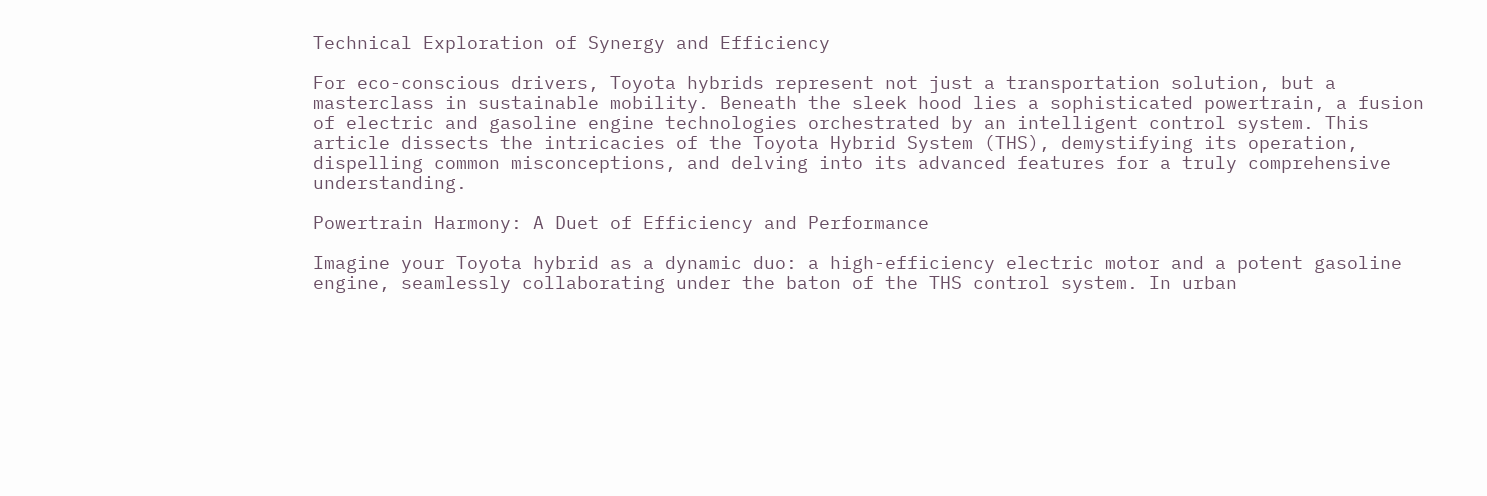Technical Exploration of Synergy and Efficiency

For eco-conscious drivers, Toyota hybrids represent not just a transportation solution, but a masterclass in sustainable mobility. Beneath the sleek hood lies a sophisticated powertrain, a fusion of electric and gasoline engine technologies orchestrated by an intelligent control system. This article dissects the intricacies of the Toyota Hybrid System (THS), demystifying its operation, dispelling common misconceptions, and delving into its advanced features for a truly comprehensive understanding.

Powertrain Harmony: A Duet of Efficiency and Performance

Imagine your Toyota hybrid as a dynamic duo: a high-efficiency electric motor and a potent gasoline engine, seamlessly collaborating under the baton of the THS control system. In urban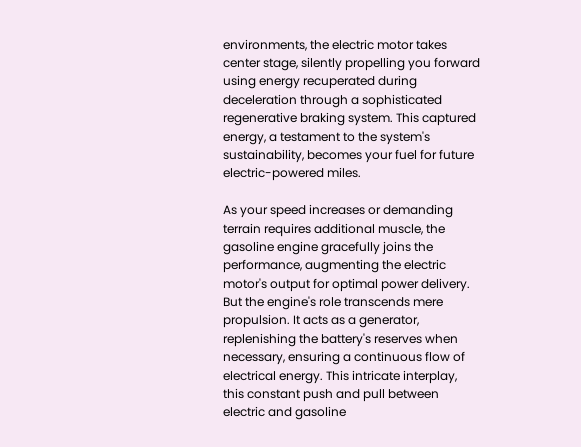environments, the electric motor takes center stage, silently propelling you forward using energy recuperated during deceleration through a sophisticated regenerative braking system. This captured energy, a testament to the system's sustainability, becomes your fuel for future electric-powered miles.

As your speed increases or demanding terrain requires additional muscle, the gasoline engine gracefully joins the performance, augmenting the electric motor's output for optimal power delivery. But the engine's role transcends mere propulsion. It acts as a generator, replenishing the battery's reserves when necessary, ensuring a continuous flow of electrical energy. This intricate interplay, this constant push and pull between electric and gasoline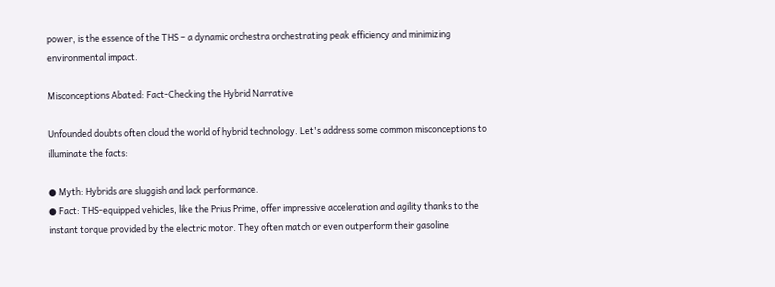power, is the essence of the THS – a dynamic orchestra orchestrating peak efficiency and minimizing environmental impact.

Misconceptions Abated: Fact-Checking the Hybrid Narrative

Unfounded doubts often cloud the world of hybrid technology. Let's address some common misconceptions to illuminate the facts:

● Myth: Hybrids are sluggish and lack performance.
● Fact: THS-equipped vehicles, like the Prius Prime, offer impressive acceleration and agility thanks to the instant torque provided by the electric motor. They often match or even outperform their gasoline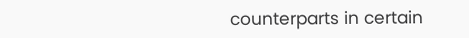counterparts in certain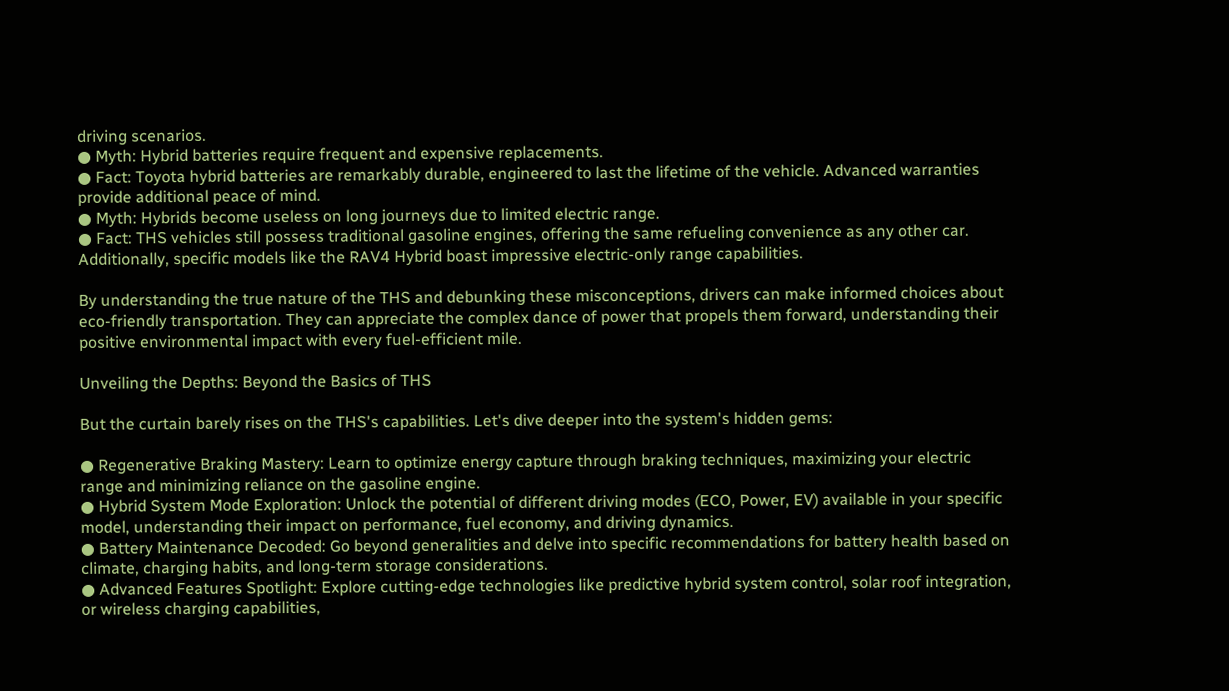driving scenarios.
● Myth: Hybrid batteries require frequent and expensive replacements.
● Fact: Toyota hybrid batteries are remarkably durable, engineered to last the lifetime of the vehicle. Advanced warranties provide additional peace of mind.
● Myth: Hybrids become useless on long journeys due to limited electric range.
● Fact: THS vehicles still possess traditional gasoline engines, offering the same refueling convenience as any other car. Additionally, specific models like the RAV4 Hybrid boast impressive electric-only range capabilities.

By understanding the true nature of the THS and debunking these misconceptions, drivers can make informed choices about eco-friendly transportation. They can appreciate the complex dance of power that propels them forward, understanding their positive environmental impact with every fuel-efficient mile.

Unveiling the Depths: Beyond the Basics of THS

But the curtain barely rises on the THS's capabilities. Let's dive deeper into the system's hidden gems:

● Regenerative Braking Mastery: Learn to optimize energy capture through braking techniques, maximizing your electric range and minimizing reliance on the gasoline engine.
● Hybrid System Mode Exploration: Unlock the potential of different driving modes (ECO, Power, EV) available in your specific model, understanding their impact on performance, fuel economy, and driving dynamics.
● Battery Maintenance Decoded: Go beyond generalities and delve into specific recommendations for battery health based on climate, charging habits, and long-term storage considerations.
● Advanced Features Spotlight: Explore cutting-edge technologies like predictive hybrid system control, solar roof integration, or wireless charging capabilities,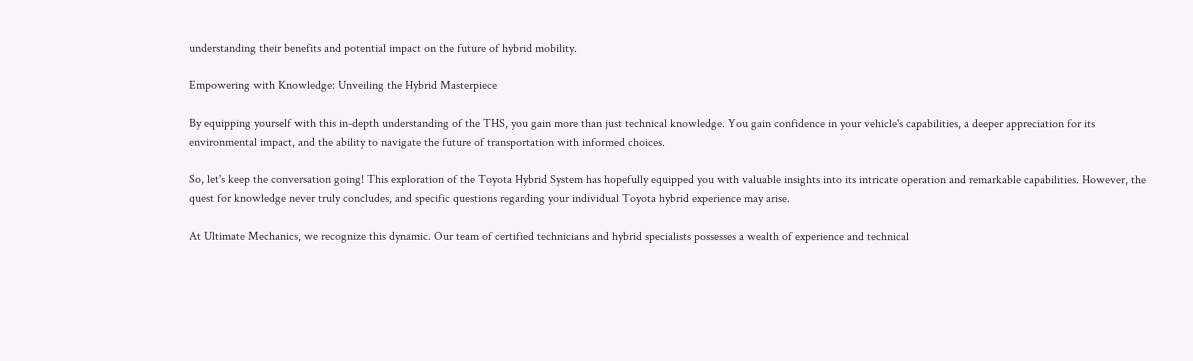understanding their benefits and potential impact on the future of hybrid mobility.

Empowering with Knowledge: Unveiling the Hybrid Masterpiece

By equipping yourself with this in-depth understanding of the THS, you gain more than just technical knowledge. You gain confidence in your vehicle's capabilities, a deeper appreciation for its environmental impact, and the ability to navigate the future of transportation with informed choices.

So, let's keep the conversation going! This exploration of the Toyota Hybrid System has hopefully equipped you with valuable insights into its intricate operation and remarkable capabilities. However, the quest for knowledge never truly concludes, and specific questions regarding your individual Toyota hybrid experience may arise.

At Ultimate Mechanics, we recognize this dynamic. Our team of certified technicians and hybrid specialists possesses a wealth of experience and technical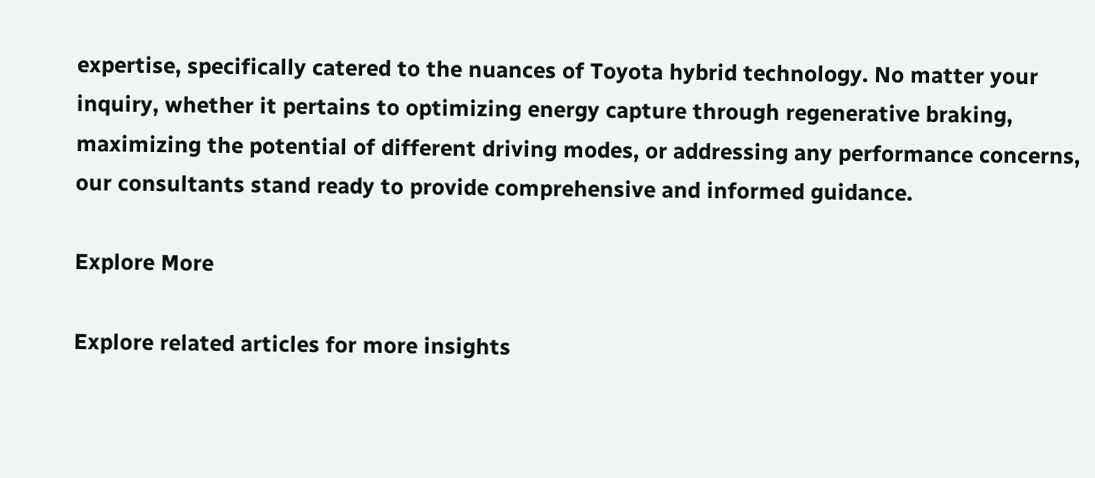expertise, specifically catered to the nuances of Toyota hybrid technology. No matter your inquiry, whether it pertains to optimizing energy capture through regenerative braking, maximizing the potential of different driving modes, or addressing any performance concerns, our consultants stand ready to provide comprehensive and informed guidance.

Explore More

Explore related articles for more insights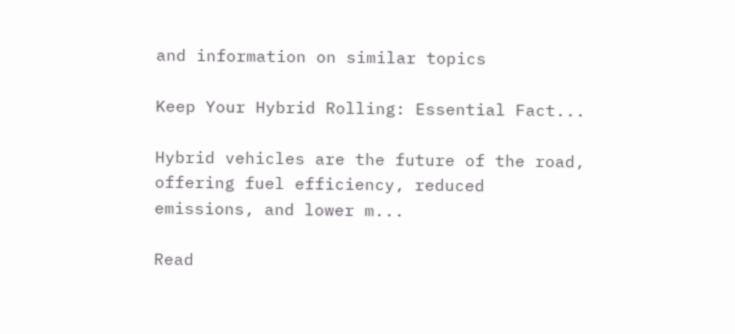and information on similar topics

Keep Your Hybrid Rolling: Essential Fact...

Hybrid vehicles are the future of the road, offering fuel efficiency, reduced emissions, and lower m...

Read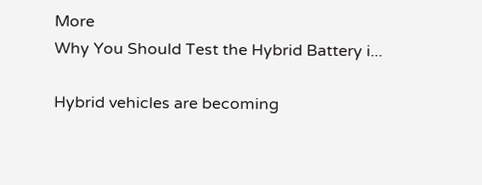More
Why You Should Test the Hybrid Battery i...

Hybrid vehicles are becoming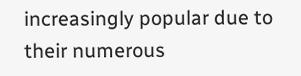increasingly popular due to their numerous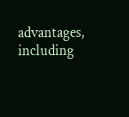advantages, including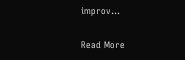improv...

Read More